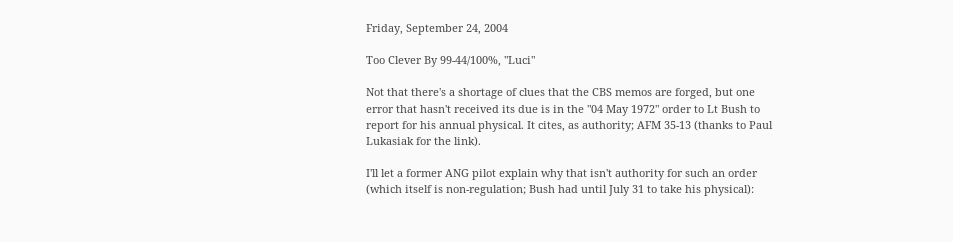Friday, September 24, 2004

Too Clever By 99-44/100%, "Luci"

Not that there's a shortage of clues that the CBS memos are forged, but one error that hasn't received its due is in the "04 May 1972" order to Lt Bush to report for his annual physical. It cites, as authority; AFM 35-13 (thanks to Paul Lukasiak for the link).

I'll let a former ANG pilot explain why that isn't authority for such an order (which itself is non-regulation; Bush had until July 31 to take his physical):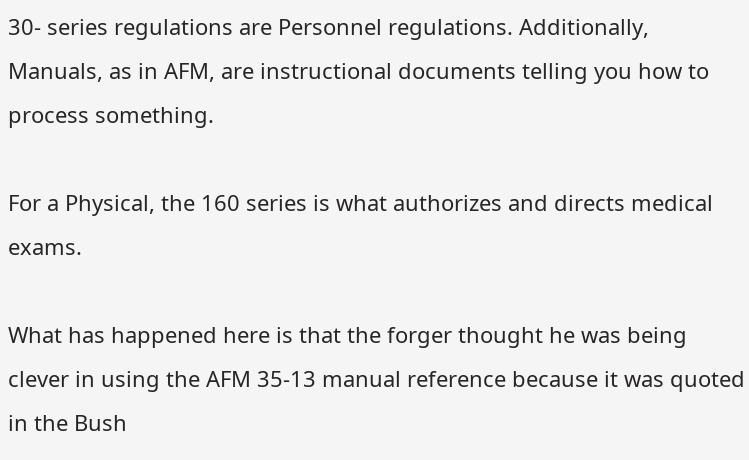30- series regulations are Personnel regulations. Additionally, Manuals, as in AFM, are instructional documents telling you how to process something.

For a Physical, the 160 series is what authorizes and directs medical exams.

What has happened here is that the forger thought he was being clever in using the AFM 35-13 manual reference because it was quoted in the Bush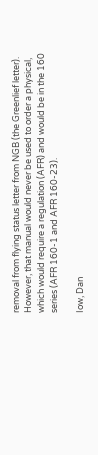removal from flying status letter from NGB (the Greenlief letter). However, that manual would never be used to order a physical, which would require a regulation (AFR) and would be in the 160 series (AFR 160-1 and AFR 160-23).

Iow, Dan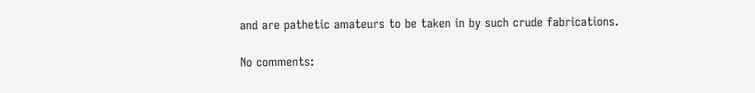and are pathetic amateurs to be taken in by such crude fabrications.

No comments: